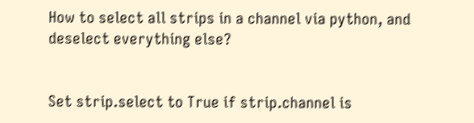How to select all strips in a channel via python, and deselect everything else?


Set strip.select to True if strip.channel is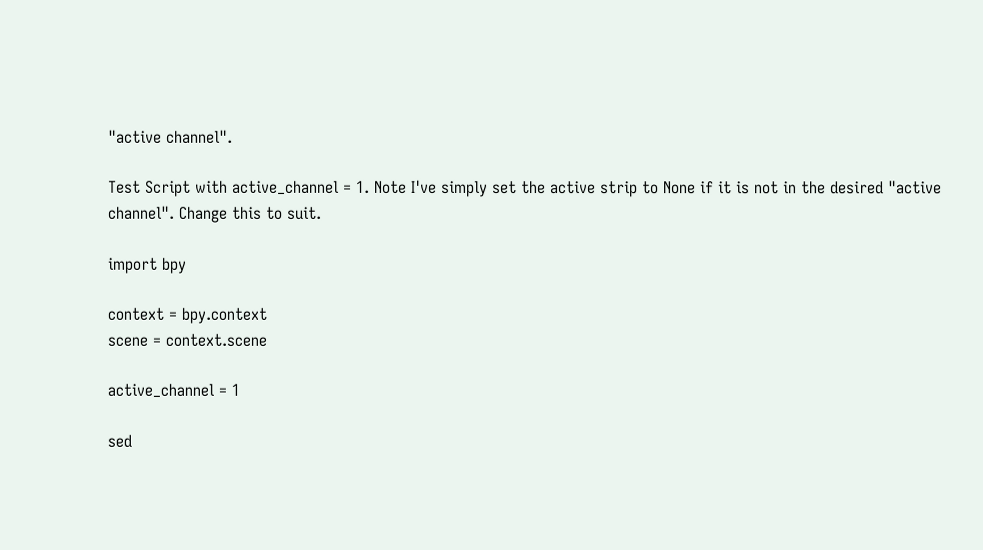"active channel".

Test Script with active_channel = 1. Note I've simply set the active strip to None if it is not in the desired "active channel". Change this to suit.

import bpy

context = bpy.context
scene = context.scene

active_channel = 1

sed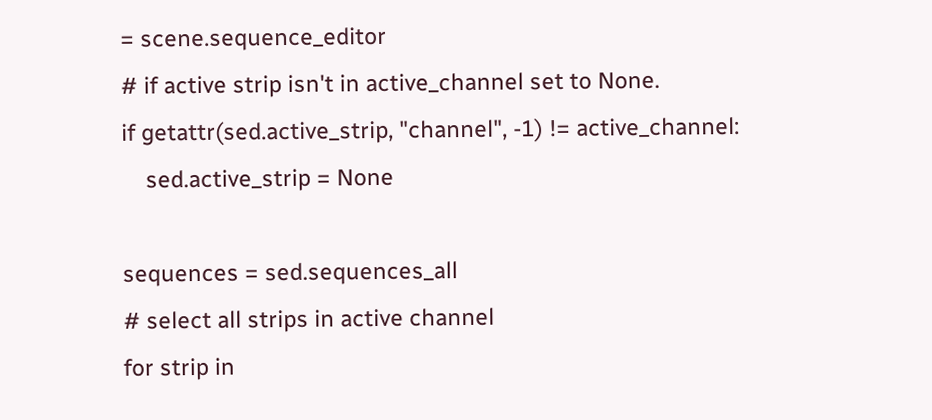= scene.sequence_editor
# if active strip isn't in active_channel set to None.
if getattr(sed.active_strip, "channel", -1) != active_channel:
    sed.active_strip = None

sequences = sed.sequences_all
# select all strips in active channel
for strip in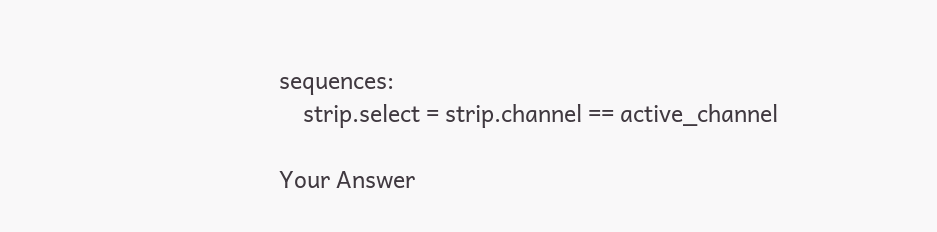sequences:
    strip.select = strip.channel == active_channel

Your Answer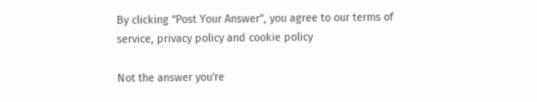By clicking “Post Your Answer”, you agree to our terms of service, privacy policy and cookie policy

Not the answer you're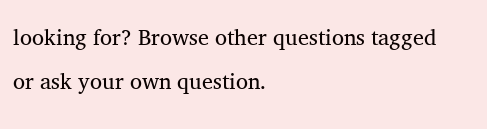looking for? Browse other questions tagged or ask your own question.